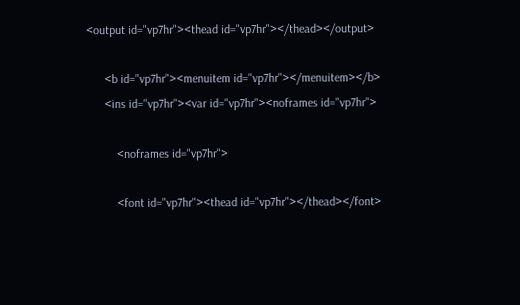<output id="vp7hr"><thead id="vp7hr"></thead></output>

      <b id="vp7hr"><menuitem id="vp7hr"></menuitem></b>
      <ins id="vp7hr"><var id="vp7hr"><noframes id="vp7hr">

          <noframes id="vp7hr">

          <font id="vp7hr"><thead id="vp7hr"></thead></font>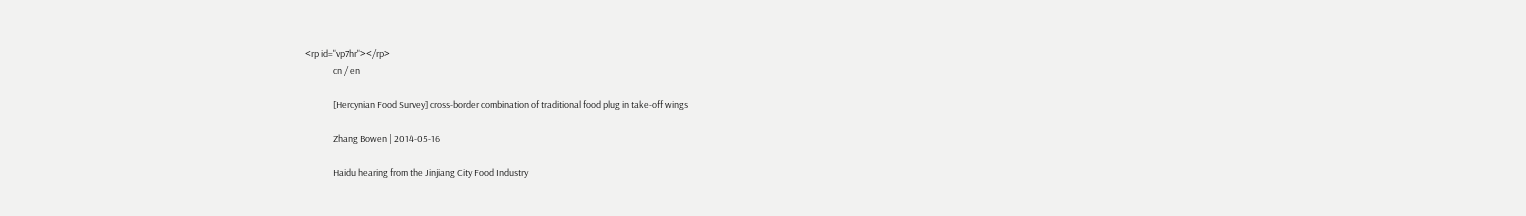<rp id="vp7hr"></rp>
              cn / en

              [Hercynian Food Survey] cross-border combination of traditional food plug in take-off wings

              Zhang Bowen | 2014-05-16

              Haidu hearing from the Jinjiang City Food Industry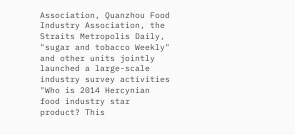Association, Quanzhou Food Industry Association, the Straits Metropolis Daily, "sugar and tobacco Weekly" and other units jointly launched a large-scale industry survey activities "Who is 2014 Hercynian food industry star product? This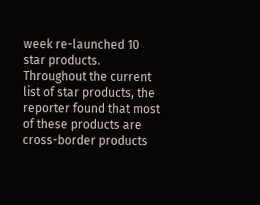week re-launched 10 star products. Throughout the current list of star products, the reporter found that most of these products are cross-border products